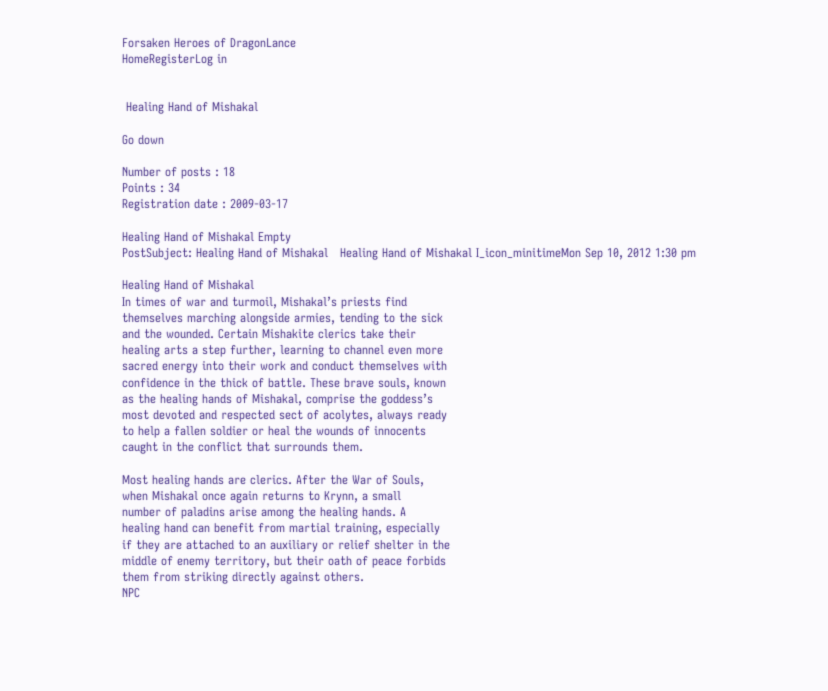Forsaken Heroes of DragonLance
HomeRegisterLog in


 Healing Hand of Mishakal

Go down

Number of posts : 18
Points : 34
Registration date : 2009-03-17

Healing Hand of Mishakal Empty
PostSubject: Healing Hand of Mishakal   Healing Hand of Mishakal I_icon_minitimeMon Sep 10, 2012 1:30 pm

Healing Hand of Mishakal
In times of war and turmoil, Mishakal’s priests find
themselves marching alongside armies, tending to the sick
and the wounded. Certain Mishakite clerics take their
healing arts a step further, learning to channel even more
sacred energy into their work and conduct themselves with
confidence in the thick of battle. These brave souls, known
as the healing hands of Mishakal, comprise the goddess’s
most devoted and respected sect of acolytes, always ready
to help a fallen soldier or heal the wounds of innocents
caught in the conflict that surrounds them.

Most healing hands are clerics. After the War of Souls,
when Mishakal once again returns to Krynn, a small
number of paladins arise among the healing hands. A
healing hand can benefit from martial training, especially
if they are attached to an auxiliary or relief shelter in the
middle of enemy territory, but their oath of peace forbids
them from striking directly against others.
NPC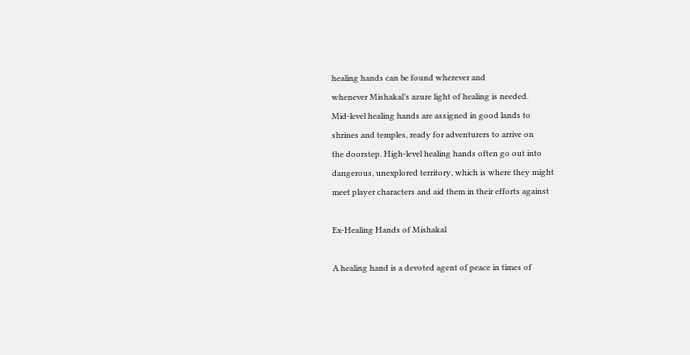healing hands can be found wherever and
whenever Mishakal’s azure light of healing is needed.
Mid-level healing hands are assigned in good lands to
shrines and temples, ready for adventurers to arrive on
the doorstep. High-level healing hands often go out into
dangerous, unexplored territory, which is where they might
meet player characters and aid them in their efforts against

Ex-Healing Hands of Mishakal

A healing hand is a devoted agent of peace in times of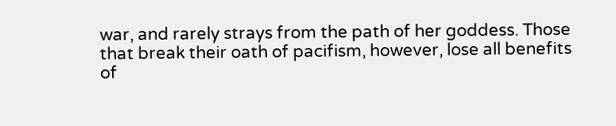war, and rarely strays from the path of her goddess. Those
that break their oath of pacifism, however, lose all benefits
of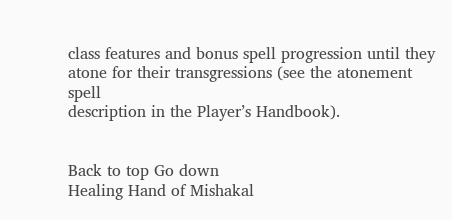class features and bonus spell progression until they
atone for their transgressions (see the atonement spell
description in the Player’s Handbook).


Back to top Go down
Healing Hand of Mishakal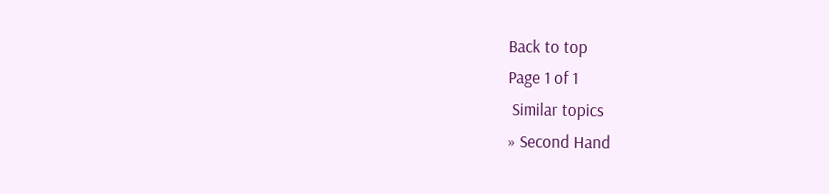Back to top
Page 1 of 1
 Similar topics
» Second Hand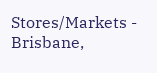Stores/Markets - Brisbane,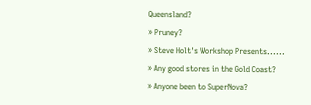Queensland?
» Pruney?
» Steve Holt's Workshop Presents......
» Any good stores in the Gold Coast?
» Anyone been to SuperNova?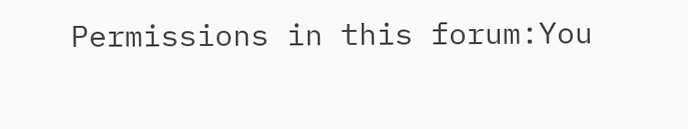Permissions in this forum:You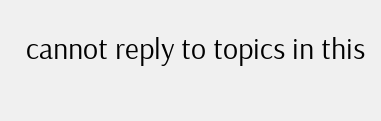cannot reply to topics in this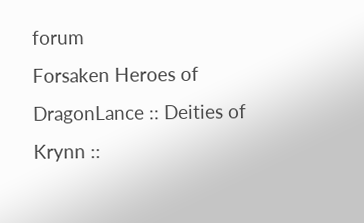forum
Forsaken Heroes of DragonLance :: Deities of Krynn ::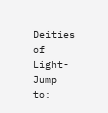Deities of Light-
Jump to: